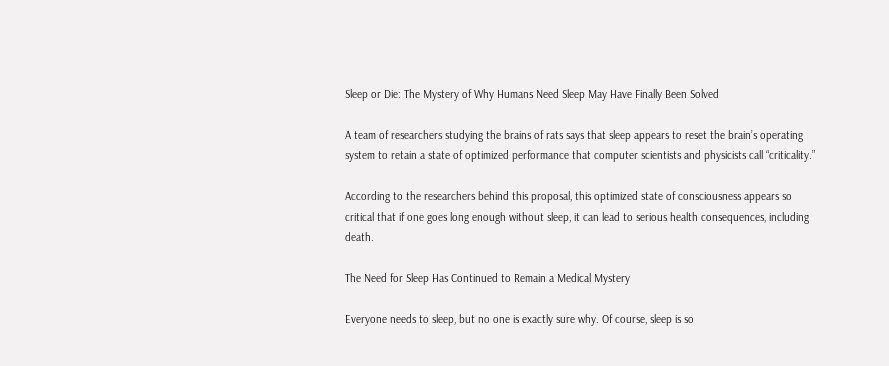Sleep or Die: The Mystery of Why Humans Need Sleep May Have Finally Been Solved

A team of researchers studying the brains of rats says that sleep appears to reset the brain’s operating system to retain a state of optimized performance that computer scientists and physicists call “criticality.”

According to the researchers behind this proposal, this optimized state of consciousness appears so critical that if one goes long enough without sleep, it can lead to serious health consequences, including death.

The Need for Sleep Has Continued to Remain a Medical Mystery

Everyone needs to sleep, but no one is exactly sure why. Of course, sleep is so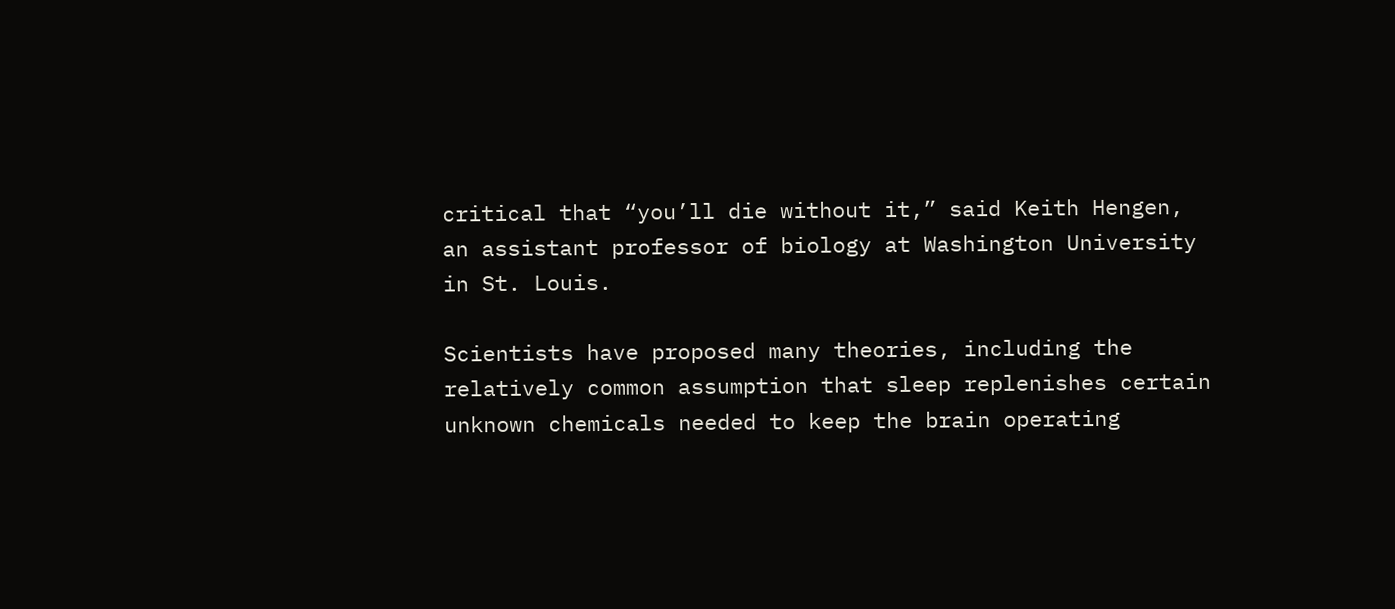critical that “you’ll die without it,” said Keith Hengen, an assistant professor of biology at Washington University in St. Louis.

Scientists have proposed many theories, including the relatively common assumption that sleep replenishes certain unknown chemicals needed to keep the brain operating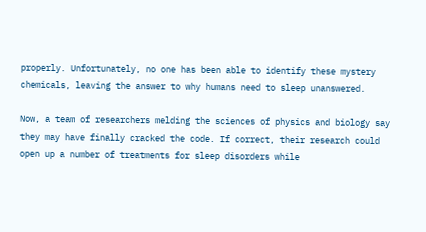properly. Unfortunately, no one has been able to identify these mystery chemicals, leaving the answer to why humans need to sleep unanswered.

Now, a team of researchers melding the sciences of physics and biology say they may have finally cracked the code. If correct, their research could open up a number of treatments for sleep disorders while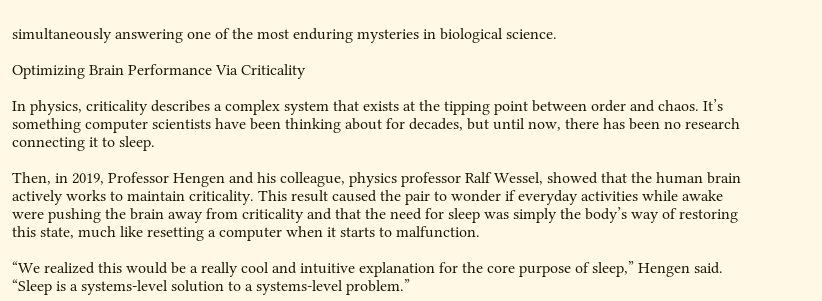simultaneously answering one of the most enduring mysteries in biological science.

Optimizing Brain Performance Via Criticality

In physics, criticality describes a complex system that exists at the tipping point between order and chaos. It’s something computer scientists have been thinking about for decades, but until now, there has been no research connecting it to sleep.

Then, in 2019, Professor Hengen and his colleague, physics professor Ralf Wessel, showed that the human brain actively works to maintain criticality. This result caused the pair to wonder if everyday activities while awake were pushing the brain away from criticality and that the need for sleep was simply the body’s way of restoring this state, much like resetting a computer when it starts to malfunction.

“We realized this would be a really cool and intuitive explanation for the core purpose of sleep,” Hengen said. “Sleep is a systems-level solution to a systems-level problem.”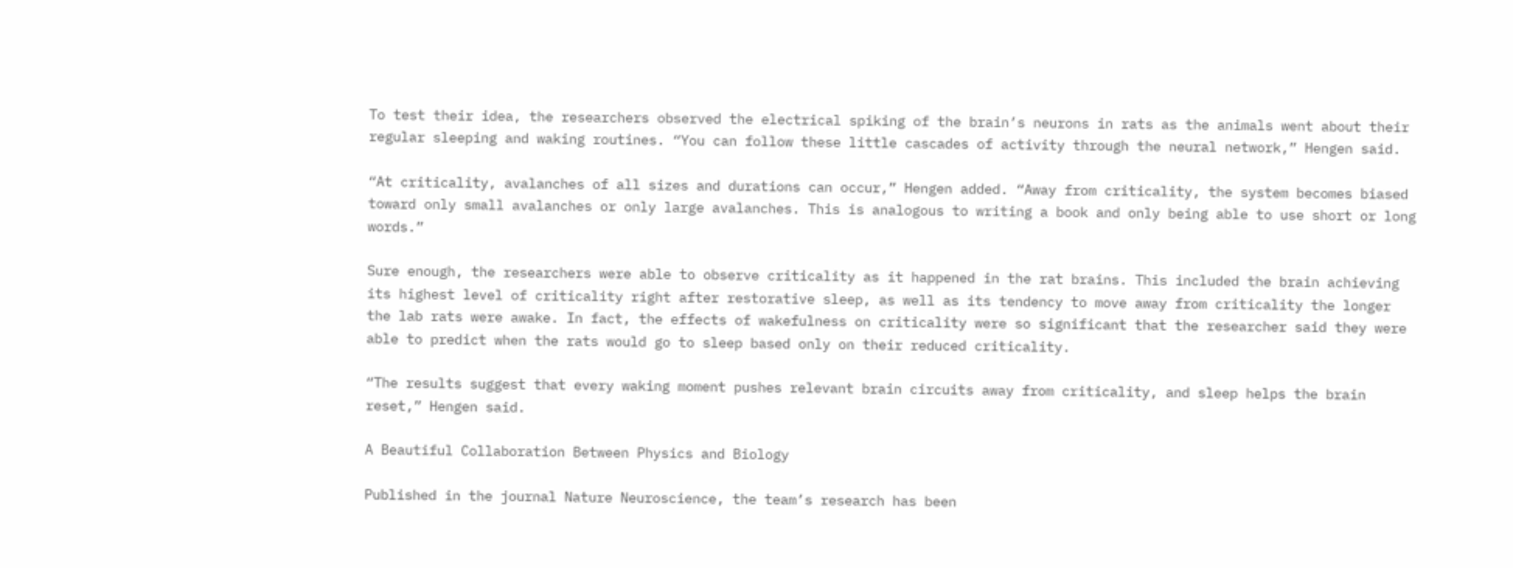To test their idea, the researchers observed the electrical spiking of the brain’s neurons in rats as the animals went about their regular sleeping and waking routines. “You can follow these little cascades of activity through the neural network,” Hengen said.

“At criticality, avalanches of all sizes and durations can occur,” Hengen added. “Away from criticality, the system becomes biased toward only small avalanches or only large avalanches. This is analogous to writing a book and only being able to use short or long words.”

Sure enough, the researchers were able to observe criticality as it happened in the rat brains. This included the brain achieving its highest level of criticality right after restorative sleep, as well as its tendency to move away from criticality the longer the lab rats were awake. In fact, the effects of wakefulness on criticality were so significant that the researcher said they were able to predict when the rats would go to sleep based only on their reduced criticality.

“The results suggest that every waking moment pushes relevant brain circuits away from criticality, and sleep helps the brain reset,” Hengen said.

A Beautiful Collaboration Between Physics and Biology

Published in the journal Nature Neuroscience, the team’s research has been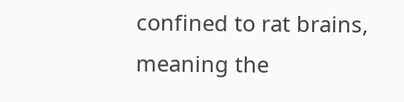confined to rat brains, meaning the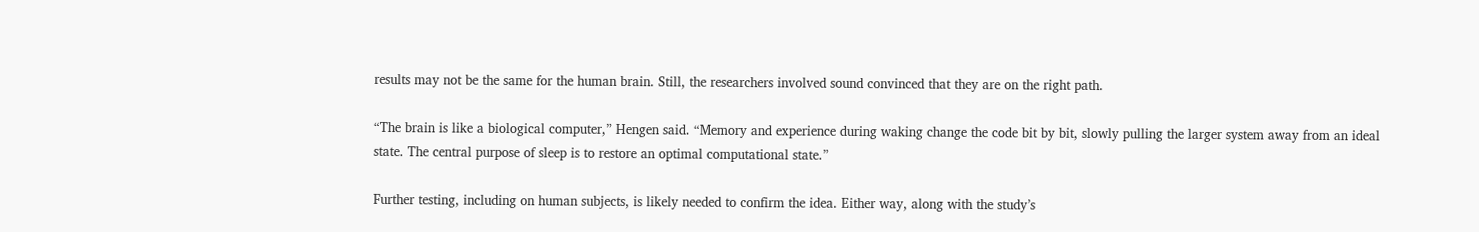results may not be the same for the human brain. Still, the researchers involved sound convinced that they are on the right path.

“The brain is like a biological computer,” Hengen said. “Memory and experience during waking change the code bit by bit, slowly pulling the larger system away from an ideal state. The central purpose of sleep is to restore an optimal computational state.”

Further testing, including on human subjects, is likely needed to confirm the idea. Either way, along with the study’s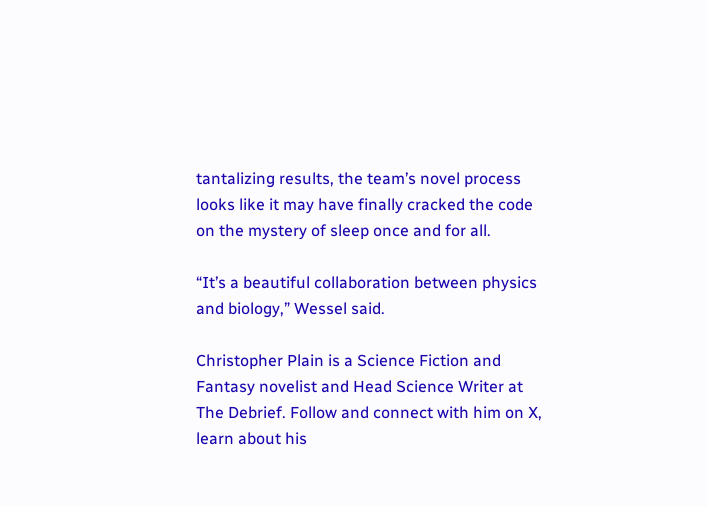tantalizing results, the team’s novel process looks like it may have finally cracked the code on the mystery of sleep once and for all.

“It’s a beautiful collaboration between physics and biology,” Wessel said.

Christopher Plain is a Science Fiction and Fantasy novelist and Head Science Writer at The Debrief. Follow and connect with him on X, learn about his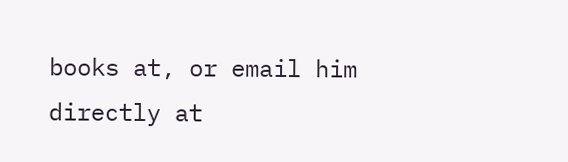books at, or email him directly at